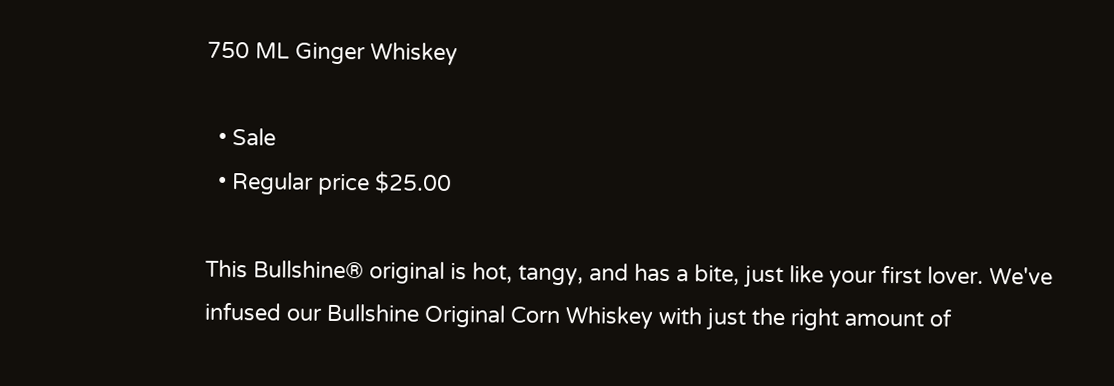750 ML Ginger Whiskey

  • Sale
  • Regular price $25.00

This Bullshine® original is hot, tangy, and has a bite, just like your first lover. We've infused our Bullshine Original Corn Whiskey with just the right amount of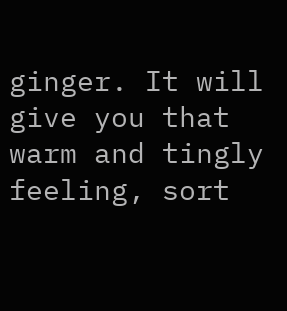ginger. It will give you that warm and tingly feeling, sort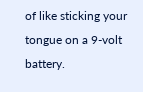of like sticking your tongue on a 9-volt battery.